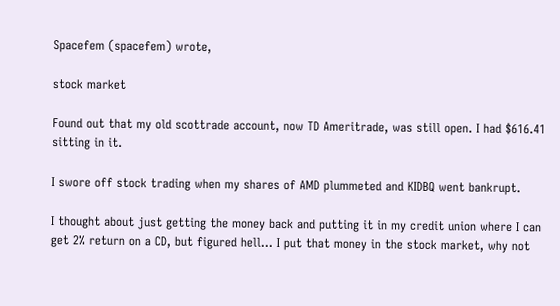Spacefem (spacefem) wrote,

stock market

Found out that my old scottrade account, now TD Ameritrade, was still open. I had $616.41 sitting in it.

I swore off stock trading when my shares of AMD plummeted and KIDBQ went bankrupt.

I thought about just getting the money back and putting it in my credit union where I can get 2% return on a CD, but figured hell... I put that money in the stock market, why not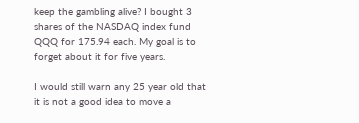keep the gambling alive? I bought 3 shares of the NASDAQ index fund QQQ for 175.94 each. My goal is to forget about it for five years.

I would still warn any 25 year old that it is not a good idea to move a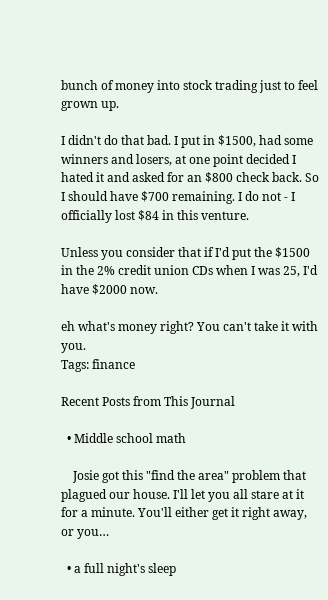bunch of money into stock trading just to feel grown up.

I didn't do that bad. I put in $1500, had some winners and losers, at one point decided I hated it and asked for an $800 check back. So I should have $700 remaining. I do not - I officially lost $84 in this venture.

Unless you consider that if I'd put the $1500 in the 2% credit union CDs when I was 25, I'd have $2000 now.

eh what's money right? You can't take it with you.
Tags: finance

Recent Posts from This Journal

  • Middle school math

    Josie got this "find the area" problem that plagued our house. I'll let you all stare at it for a minute. You'll either get it right away, or you…

  • a full night's sleep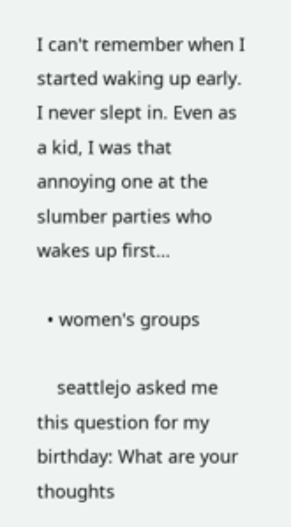I can't remember when I started waking up early. I never slept in. Even as a kid, I was that annoying one at the slumber parties who wakes up first…

  • women's groups

    seattlejo asked me this question for my birthday: What are your thoughts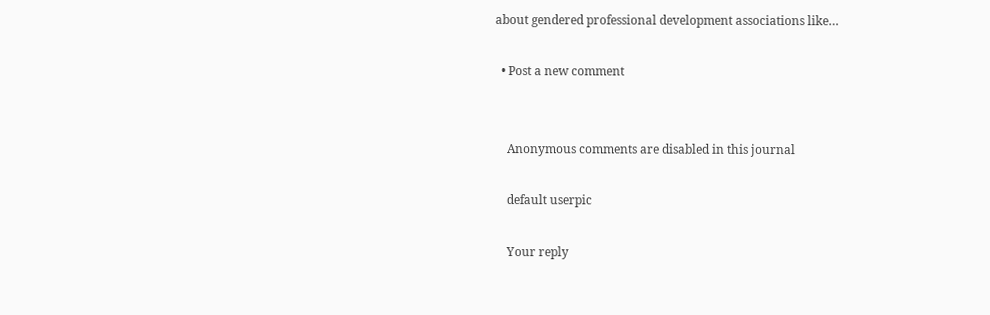about gendered professional development associations like…

  • Post a new comment


    Anonymous comments are disabled in this journal

    default userpic

    Your reply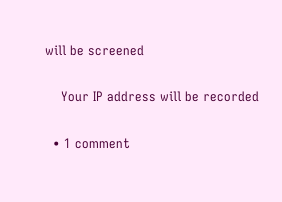will be screened

    Your IP address will be recorded

  • 1 comment